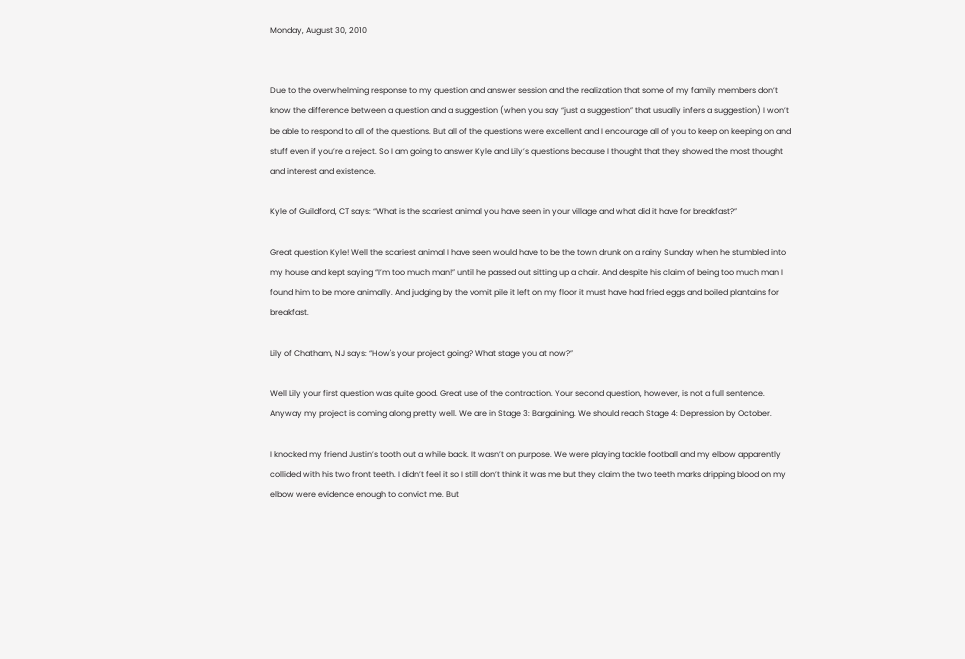Monday, August 30, 2010


Due to the overwhelming response to my question and answer session and the realization that some of my family members don’t know the difference between a question and a suggestion (when you say “just a suggestion” that usually infers a suggestion) I won’t be able to respond to all of the questions. But all of the questions were excellent and I encourage all of you to keep on keeping on and stuff even if you’re a reject. So I am going to answer Kyle and Lily’s questions because I thought that they showed the most thought and interest and existence.

Kyle of Guildford, CT says: “What is the scariest animal you have seen in your village and what did it have for breakfast?”

Great question Kyle! Well the scariest animal I have seen would have to be the town drunk on a rainy Sunday when he stumbled into my house and kept saying “I’m too much man!” until he passed out sitting up a chair. And despite his claim of being too much man I found him to be more animally. And judging by the vomit pile it left on my floor it must have had fried eggs and boiled plantains for breakfast.

Lily of Chatham, NJ says: “How's your project going? What stage you at now?”

Well Lily your first question was quite good. Great use of the contraction. Your second question, however, is not a full sentence. Anyway my project is coming along pretty well. We are in Stage 3: Bargaining. We should reach Stage 4: Depression by October.

I knocked my friend Justin’s tooth out a while back. It wasn’t on purpose. We were playing tackle football and my elbow apparently collided with his two front teeth. I didn’t feel it so I still don’t think it was me but they claim the two teeth marks dripping blood on my elbow were evidence enough to convict me. But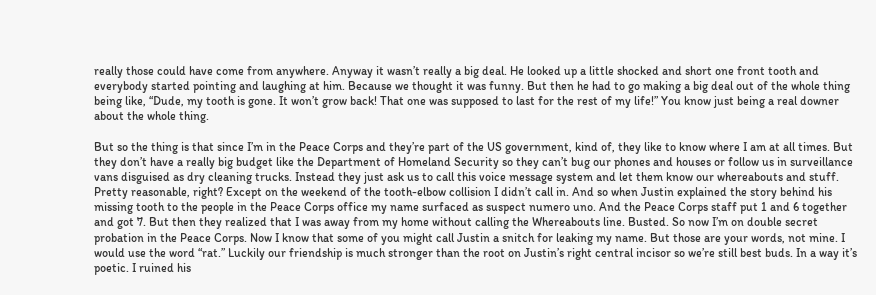really those could have come from anywhere. Anyway it wasn’t really a big deal. He looked up a little shocked and short one front tooth and everybody started pointing and laughing at him. Because we thought it was funny. But then he had to go making a big deal out of the whole thing being like, “Dude, my tooth is gone. It won’t grow back! That one was supposed to last for the rest of my life!” You know just being a real downer about the whole thing.

But so the thing is that since I’m in the Peace Corps and they’re part of the US government, kind of, they like to know where I am at all times. But they don’t have a really big budget like the Department of Homeland Security so they can’t bug our phones and houses or follow us in surveillance vans disguised as dry cleaning trucks. Instead they just ask us to call this voice message system and let them know our whereabouts and stuff. Pretty reasonable, right? Except on the weekend of the tooth-elbow collision I didn’t call in. And so when Justin explained the story behind his missing tooth to the people in the Peace Corps office my name surfaced as suspect numero uno. And the Peace Corps staff put 1 and 6 together and got 7. But then they realized that I was away from my home without calling the Whereabouts line. Busted. So now I’m on double secret probation in the Peace Corps. Now I know that some of you might call Justin a snitch for leaking my name. But those are your words, not mine. I would use the word “rat.” Luckily our friendship is much stronger than the root on Justin’s right central incisor so we’re still best buds. In a way it’s poetic. I ruined his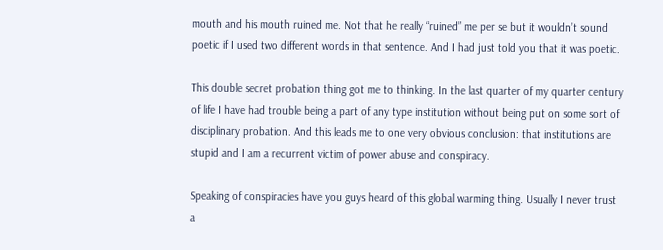mouth and his mouth ruined me. Not that he really “ruined” me per se but it wouldn’t sound poetic if I used two different words in that sentence. And I had just told you that it was poetic.

This double secret probation thing got me to thinking. In the last quarter of my quarter century of life I have had trouble being a part of any type institution without being put on some sort of disciplinary probation. And this leads me to one very obvious conclusion: that institutions are stupid and I am a recurrent victim of power abuse and conspiracy.

Speaking of conspiracies have you guys heard of this global warming thing. Usually I never trust a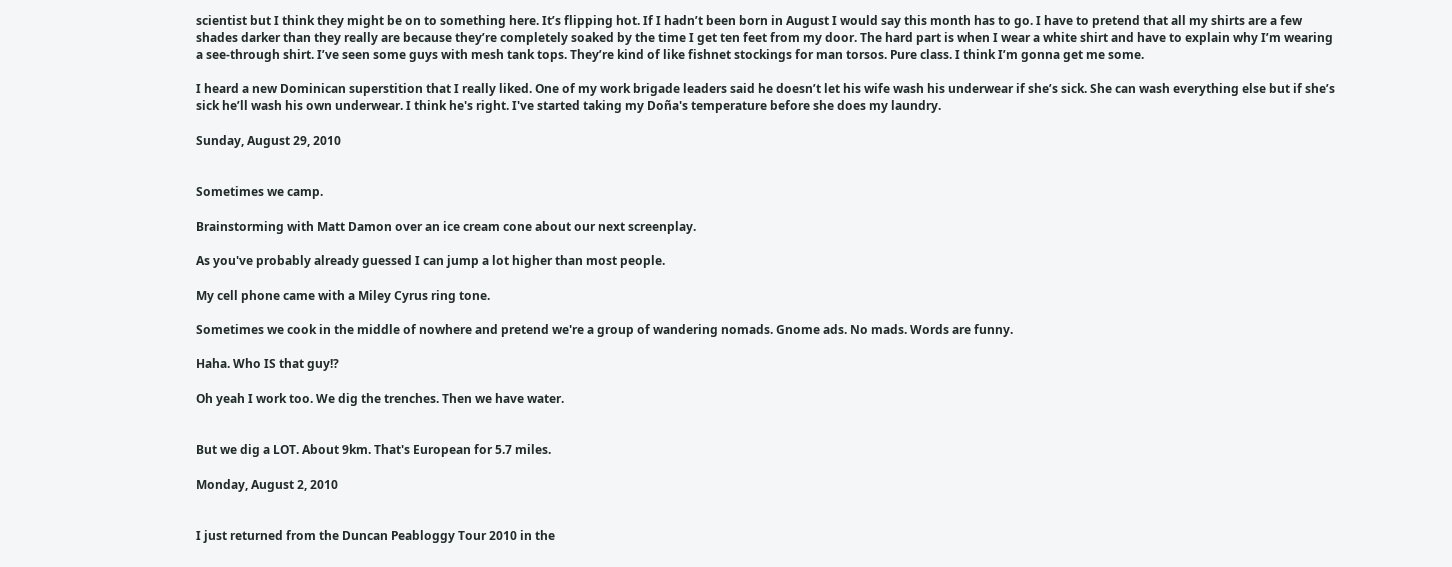scientist but I think they might be on to something here. It’s flipping hot. If I hadn’t been born in August I would say this month has to go. I have to pretend that all my shirts are a few shades darker than they really are because they’re completely soaked by the time I get ten feet from my door. The hard part is when I wear a white shirt and have to explain why I’m wearing a see-through shirt. I’ve seen some guys with mesh tank tops. They’re kind of like fishnet stockings for man torsos. Pure class. I think I’m gonna get me some.

I heard a new Dominican superstition that I really liked. One of my work brigade leaders said he doesn’t let his wife wash his underwear if she’s sick. She can wash everything else but if she’s sick he’ll wash his own underwear. I think he's right. I've started taking my Doña's temperature before she does my laundry.

Sunday, August 29, 2010


Sometimes we camp.

Brainstorming with Matt Damon over an ice cream cone about our next screenplay.

As you've probably already guessed I can jump a lot higher than most people.

My cell phone came with a Miley Cyrus ring tone.

Sometimes we cook in the middle of nowhere and pretend we're a group of wandering nomads. Gnome ads. No mads. Words are funny.

Haha. Who IS that guy!?

Oh yeah I work too. We dig the trenches. Then we have water.


But we dig a LOT. About 9km. That's European for 5.7 miles.

Monday, August 2, 2010


I just returned from the Duncan Peabloggy Tour 2010 in the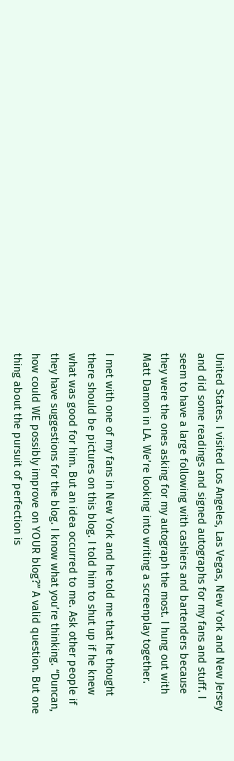United States. I visited Los Angeles, Las Vegas, New York and New Jersey and did some readings and signed autographs for my fans and stuff. I seem to have a large following with cashiers and bartenders because they were the ones asking for my autograph the most. I hung out with Matt Damon in LA. We’re looking into writing a screenplay together.

I met with one of my fans in New York and he told me that he thought there should be pictures on this blog. I told him to shut up if he knew what was good for him. But an idea occurred to me. Ask other people if they have suggestions for the blog. I know what you’re thinking. “Duncan, how could WE possibly improve on YOUR blog?” A valid question. But one thing about the pursuit of perfection is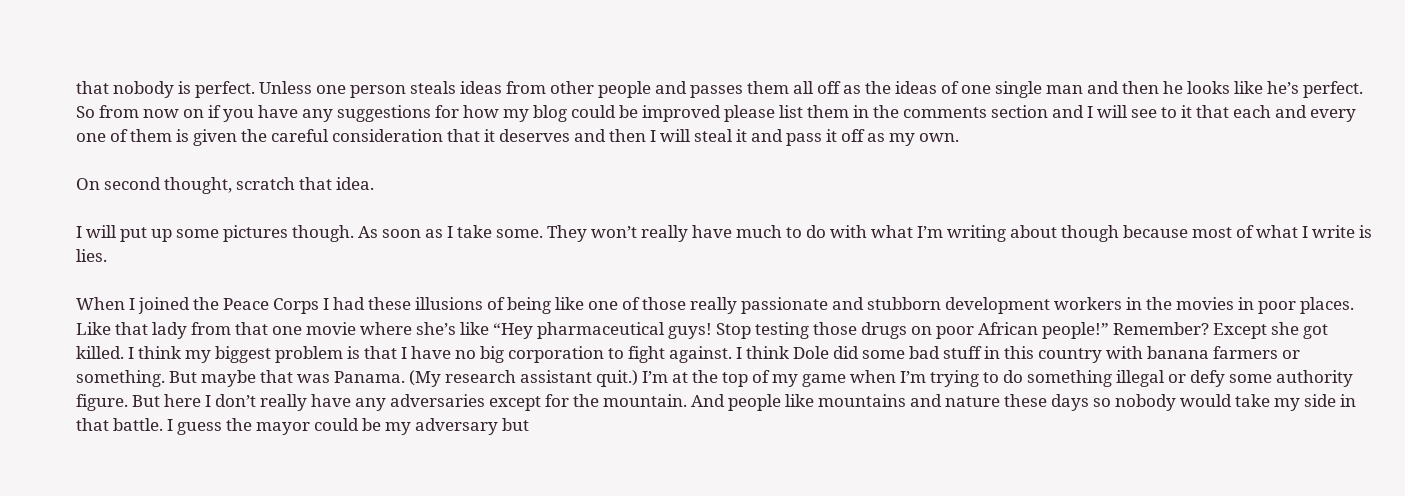that nobody is perfect. Unless one person steals ideas from other people and passes them all off as the ideas of one single man and then he looks like he’s perfect. So from now on if you have any suggestions for how my blog could be improved please list them in the comments section and I will see to it that each and every one of them is given the careful consideration that it deserves and then I will steal it and pass it off as my own.

On second thought, scratch that idea.

I will put up some pictures though. As soon as I take some. They won’t really have much to do with what I’m writing about though because most of what I write is lies.

When I joined the Peace Corps I had these illusions of being like one of those really passionate and stubborn development workers in the movies in poor places. Like that lady from that one movie where she’s like “Hey pharmaceutical guys! Stop testing those drugs on poor African people!” Remember? Except she got killed. I think my biggest problem is that I have no big corporation to fight against. I think Dole did some bad stuff in this country with banana farmers or something. But maybe that was Panama. (My research assistant quit.) I’m at the top of my game when I’m trying to do something illegal or defy some authority figure. But here I don’t really have any adversaries except for the mountain. And people like mountains and nature these days so nobody would take my side in that battle. I guess the mayor could be my adversary but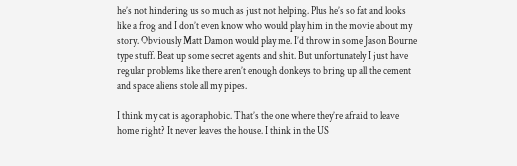he’s not hindering us so much as just not helping. Plus he’s so fat and looks like a frog and I don’t even know who would play him in the movie about my story. Obviously Matt Damon would play me. I’d throw in some Jason Bourne type stuff. Beat up some secret agents and shit. But unfortunately I just have regular problems like there aren’t enough donkeys to bring up all the cement and space aliens stole all my pipes.

I think my cat is agoraphobic. That’s the one where they’re afraid to leave home right? It never leaves the house. I think in the US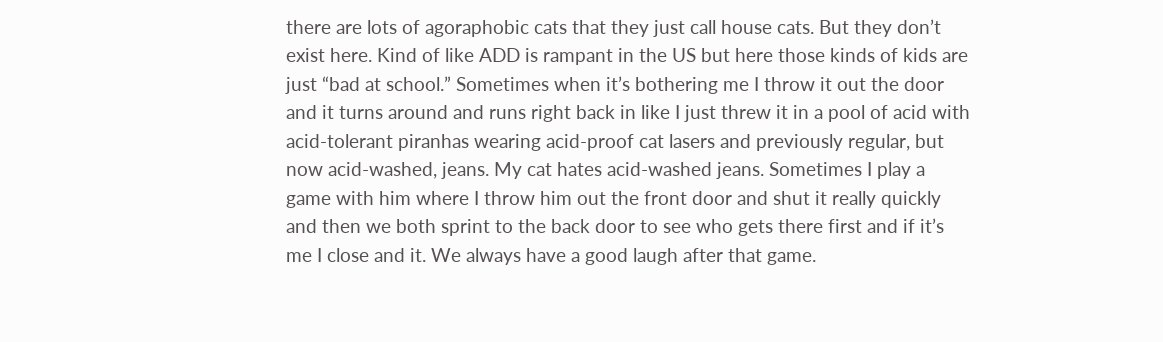there are lots of agoraphobic cats that they just call house cats. But they don’t exist here. Kind of like ADD is rampant in the US but here those kinds of kids are just “bad at school.” Sometimes when it’s bothering me I throw it out the door and it turns around and runs right back in like I just threw it in a pool of acid with acid-tolerant piranhas wearing acid-proof cat lasers and previously regular, but now acid-washed, jeans. My cat hates acid-washed jeans. Sometimes I play a game with him where I throw him out the front door and shut it really quickly and then we both sprint to the back door to see who gets there first and if it’s me I close and it. We always have a good laugh after that game.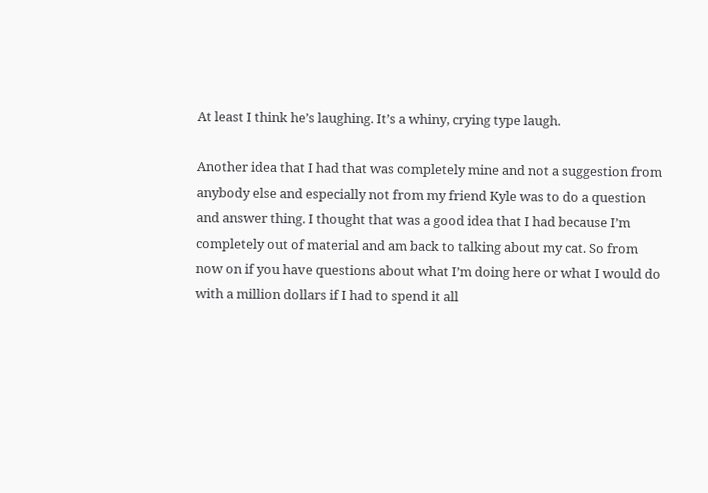At least I think he’s laughing. It’s a whiny, crying type laugh.

Another idea that I had that was completely mine and not a suggestion from anybody else and especially not from my friend Kyle was to do a question and answer thing. I thought that was a good idea that I had because I’m completely out of material and am back to talking about my cat. So from now on if you have questions about what I’m doing here or what I would do with a million dollars if I had to spend it all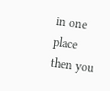in one place then you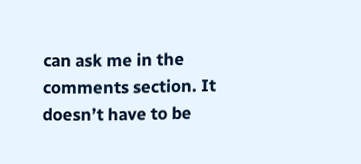can ask me in the comments section. It doesn’t have to be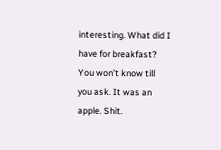interesting. What did I have for breakfast? You won’t know till you ask. It was an apple. Shit.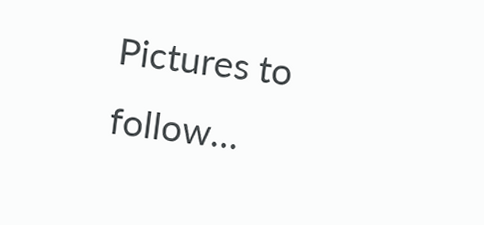Pictures to follow…